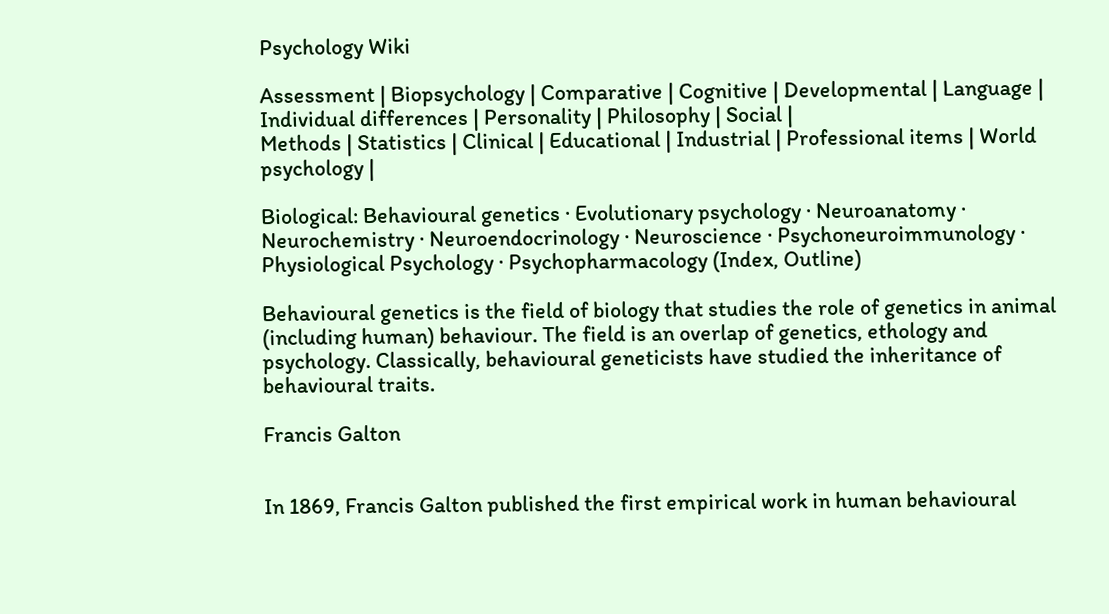Psychology Wiki

Assessment | Biopsychology | Comparative | Cognitive | Developmental | Language | Individual differences | Personality | Philosophy | Social |
Methods | Statistics | Clinical | Educational | Industrial | Professional items | World psychology |

Biological: Behavioural genetics · Evolutionary psychology · Neuroanatomy · Neurochemistry · Neuroendocrinology · Neuroscience · Psychoneuroimmunology · Physiological Psychology · Psychopharmacology (Index, Outline)

Behavioural genetics is the field of biology that studies the role of genetics in animal (including human) behaviour. The field is an overlap of genetics, ethology and psychology. Classically, behavioural geneticists have studied the inheritance of behavioural traits.

Francis Galton


In 1869, Francis Galton published the first empirical work in human behavioural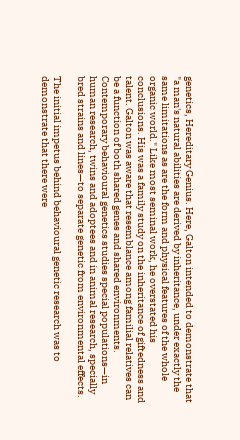genetics, Hereditary Genius. Here, Galton intended to demonstrate that "a man's natural abilities are derived by inheritance, under exactly the same limitations as are the form and physical features of the whole organic world." Like most seminal work, he overstated his conclusions. His was a family study on the inheritance of giftedness and talent. Galton was aware that resemblance among familial relatives can be a function of both shared genes and shared environments. Contemporary behavioural genetics studies special populations—in human research, twins and adoptees and in animal research, specially bred strains and lines—to separate genetic from environmental effects.

The initial impetus behind behavioural genetic research was to demonstrate that there were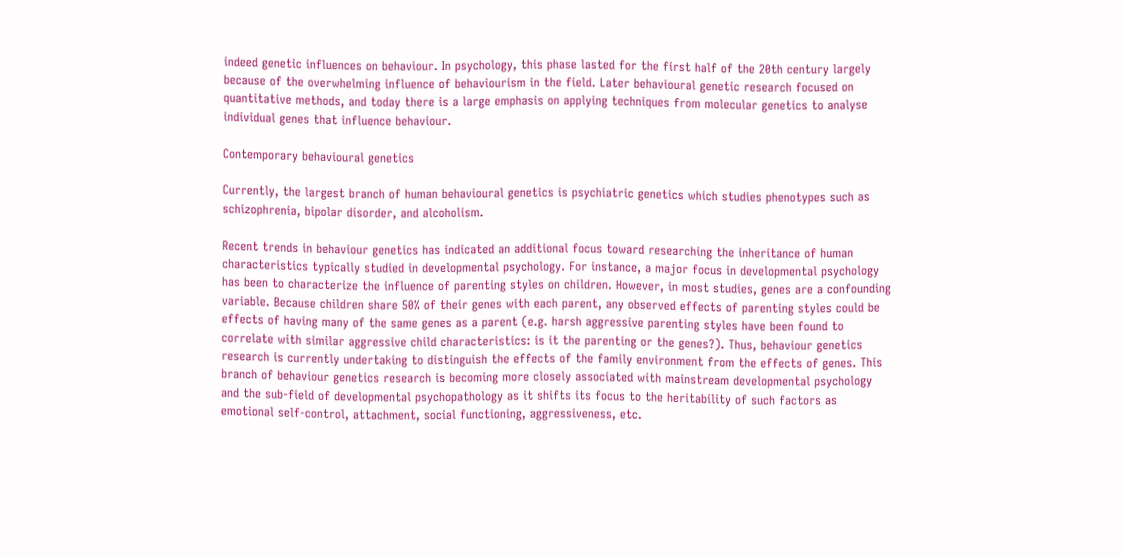indeed genetic influences on behaviour. In psychology, this phase lasted for the first half of the 20th century largely because of the overwhelming influence of behaviourism in the field. Later behavioural genetic research focused on quantitative methods, and today there is a large emphasis on applying techniques from molecular genetics to analyse individual genes that influence behaviour.

Contemporary behavioural genetics

Currently, the largest branch of human behavioural genetics is psychiatric genetics which studies phenotypes such as schizophrenia, bipolar disorder, and alcoholism.

Recent trends in behaviour genetics has indicated an additional focus toward researching the inheritance of human characteristics typically studied in developmental psychology. For instance, a major focus in developmental psychology has been to characterize the influence of parenting styles on children. However, in most studies, genes are a confounding variable. Because children share 50% of their genes with each parent, any observed effects of parenting styles could be effects of having many of the same genes as a parent (e.g. harsh aggressive parenting styles have been found to correlate with similar aggressive child characteristics: is it the parenting or the genes?). Thus, behaviour genetics research is currently undertaking to distinguish the effects of the family environment from the effects of genes. This branch of behaviour genetics research is becoming more closely associated with mainstream developmental psychology and the sub-field of developmental psychopathology as it shifts its focus to the heritability of such factors as emotional self-control, attachment, social functioning, aggressiveness, etc.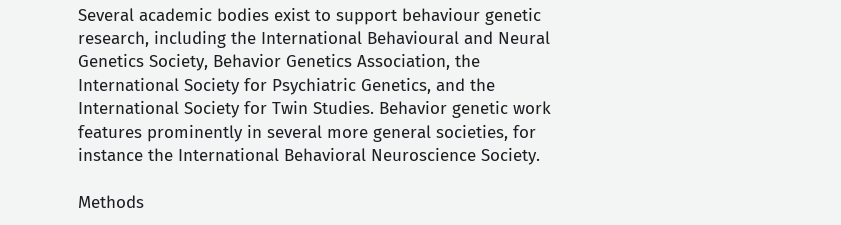Several academic bodies exist to support behaviour genetic research, including the International Behavioural and Neural Genetics Society, Behavior Genetics Association, the International Society for Psychiatric Genetics, and the International Society for Twin Studies. Behavior genetic work features prominently in several more general societies, for instance the International Behavioral Neuroscience Society.

Methods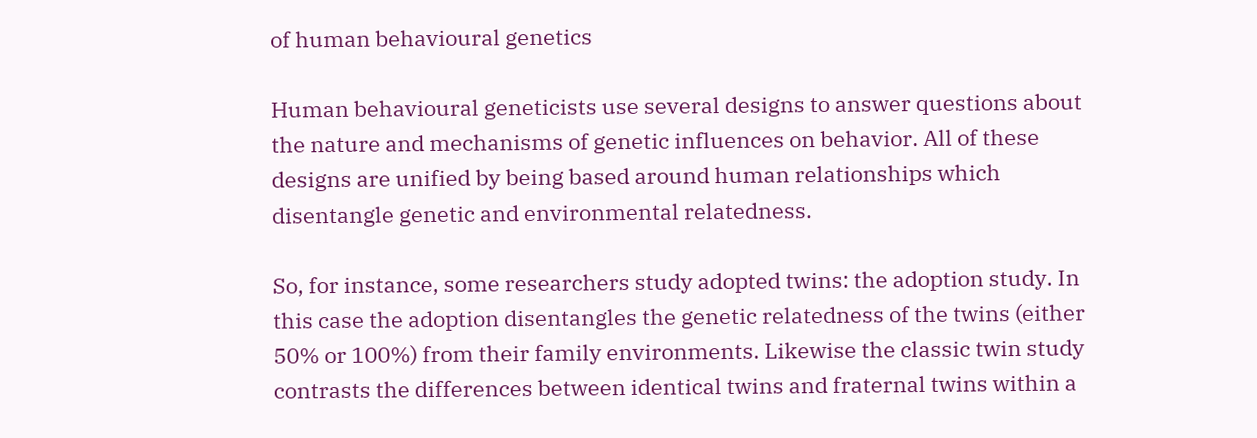of human behavioural genetics

Human behavioural geneticists use several designs to answer questions about the nature and mechanisms of genetic influences on behavior. All of these designs are unified by being based around human relationships which disentangle genetic and environmental relatedness.

So, for instance, some researchers study adopted twins: the adoption study. In this case the adoption disentangles the genetic relatedness of the twins (either 50% or 100%) from their family environments. Likewise the classic twin study contrasts the differences between identical twins and fraternal twins within a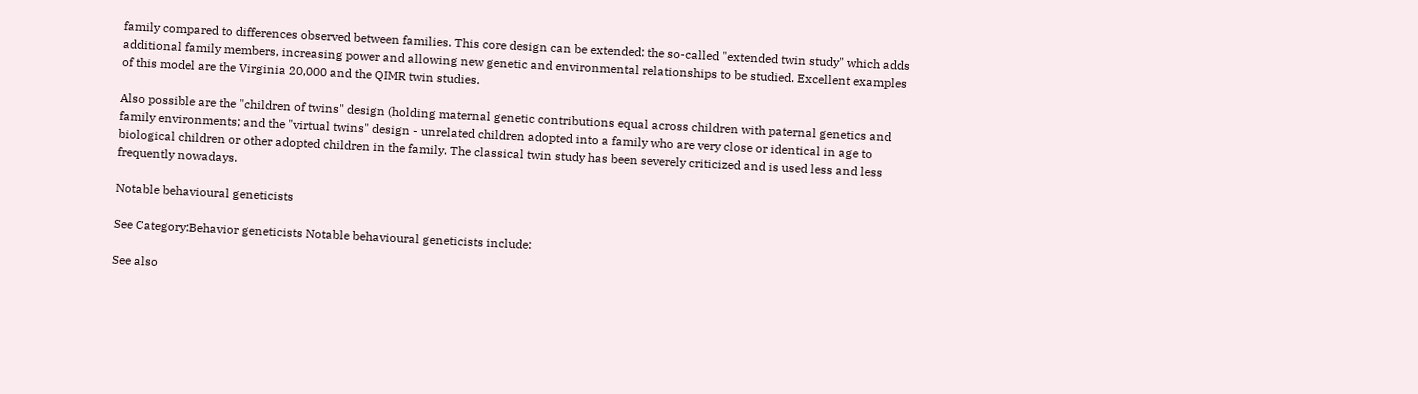family compared to differences observed between families. This core design can be extended: the so-called "extended twin study" which adds additional family members, increasing power and allowing new genetic and environmental relationships to be studied. Excellent examples of this model are the Virginia 20,000 and the QIMR twin studies.

Also possible are the "children of twins" design (holding maternal genetic contributions equal across children with paternal genetics and family environments; and the "virtual twins" design - unrelated children adopted into a family who are very close or identical in age to biological children or other adopted children in the family. The classical twin study has been severely criticized and is used less and less frequently nowadays.

Notable behavioural geneticists

See Category:Behavior geneticists Notable behavioural geneticists include:

See also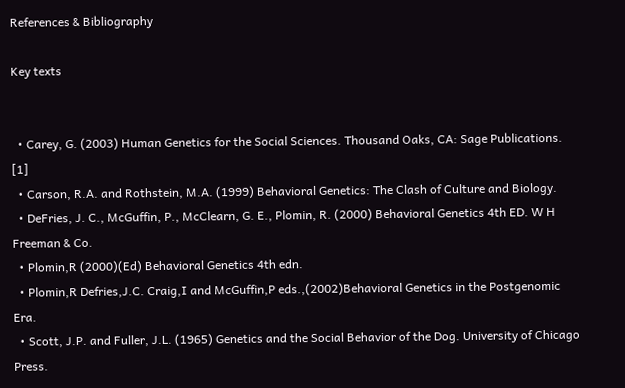References & Bibliography

Key texts


  • Carey, G. (2003) Human Genetics for the Social Sciences. Thousand Oaks, CA: Sage Publications. [1]
  • Carson, R.A. and Rothstein, M.A. (1999) Behavioral Genetics: The Clash of Culture and Biology.
  • DeFries, J. C., McGuffin, P., McClearn, G. E., Plomin, R. (2000) Behavioral Genetics 4th ED. W H Freeman & Co.
  • Plomin,R (2000)(Ed) Behavioral Genetics 4th edn.
  • Plomin,R Defries,J.C. Craig,I and McGuffin,P eds.,(2002)Behavioral Genetics in the Postgenomic Era.
  • Scott, J.P. and Fuller, J.L. (1965) Genetics and the Social Behavior of the Dog. University of Chicago Press.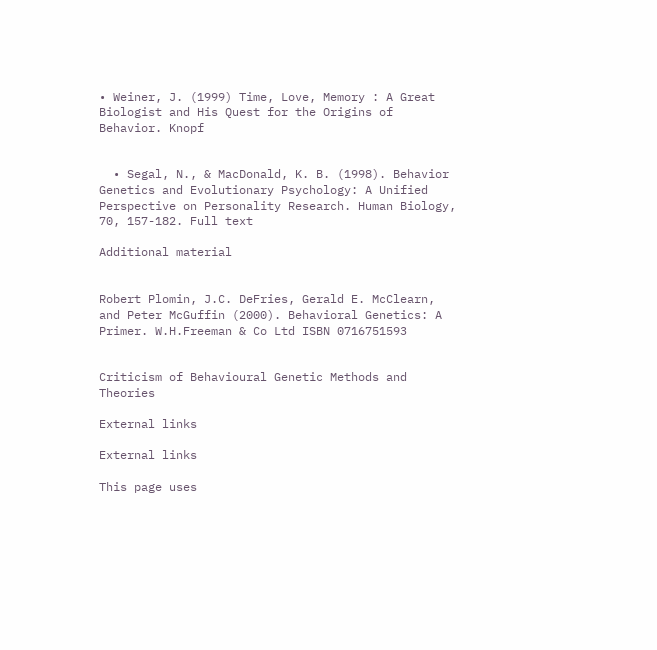• Weiner, J. (1999) Time, Love, Memory : A Great Biologist and His Quest for the Origins of Behavior. Knopf


  • Segal, N., & MacDonald, K. B. (1998). Behavior Genetics and Evolutionary Psychology: A Unified Perspective on Personality Research. Human Biology, 70, 157-182. Full text

Additional material


Robert Plomin, J.C. DeFries, Gerald E. McClearn, and Peter McGuffin (2000). Behavioral Genetics: A Primer. W.H.Freeman & Co Ltd ISBN 0716751593


Criticism of Behavioural Genetic Methods and Theories

External links

External links

This page uses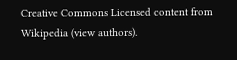Creative Commons Licensed content from Wikipedia (view authors).